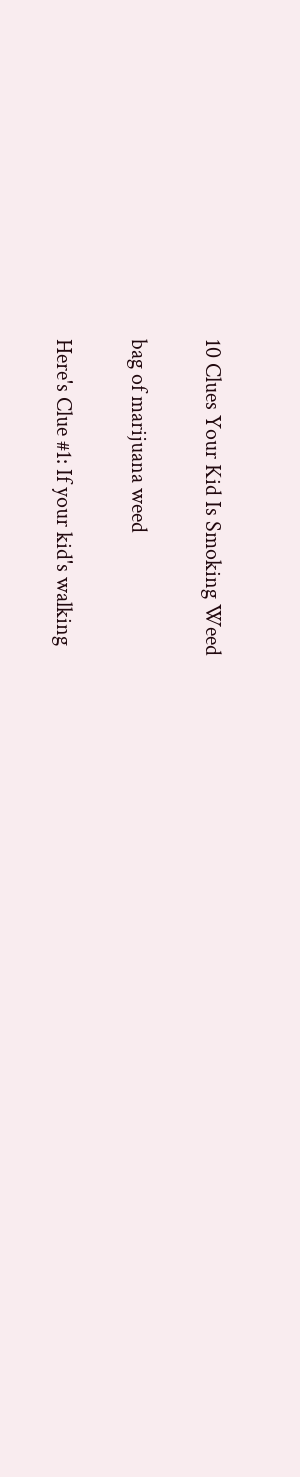10 Clues Your Kid Is Smoking Weed

bag of marijuana weed

Here's Clue #1: If your kid's walking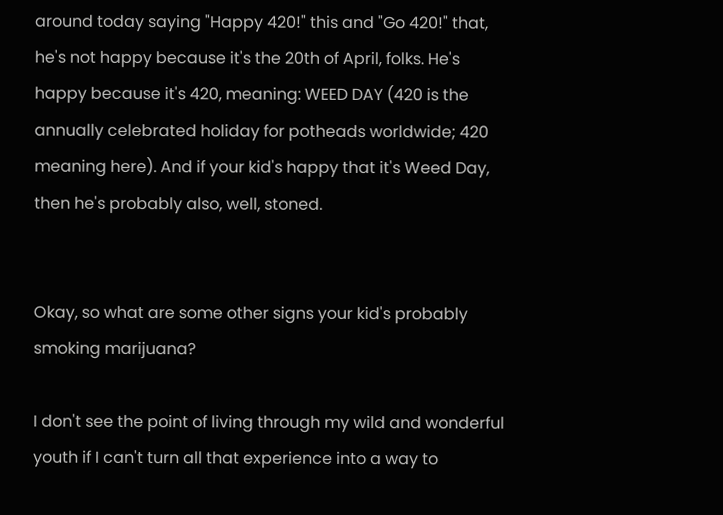around today saying "Happy 420!" this and "Go 420!" that, he's not happy because it's the 20th of April, folks. He's happy because it's 420, meaning: WEED DAY (420 is the annually celebrated holiday for potheads worldwide; 420 meaning here). And if your kid's happy that it's Weed Day, then he's probably also, well, stoned.


Okay, so what are some other signs your kid's probably smoking marijuana?

I don't see the point of living through my wild and wonderful youth if I can't turn all that experience into a way to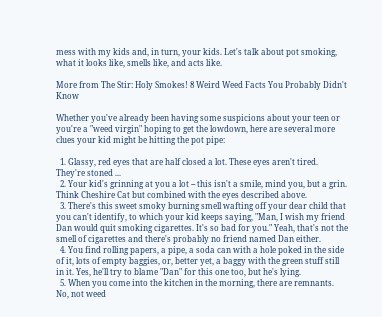mess with my kids and, in turn, your kids. Let's talk about pot smoking, what it looks like, smells like, and acts like.

More from The Stir: Holy Smokes! 8 Weird Weed Facts You Probably Didn't Know

Whether you've already been having some suspicions about your teen or you're a "weed virgin" hoping to get the lowdown, here are several more clues your kid might be hitting the pot pipe:

  1. Glassy, red eyes that are half closed a lot. These eyes aren't tired. They're stoned ...
  2. Your kid's grinning at you a lot -- this isn't a smile, mind you, but a grin. Think Cheshire Cat but combined with the eyes described above.
  3. There's this sweet smoky burning smell wafting off your dear child that you can't identify, to which your kid keeps saying, "Man, I wish my friend Dan would quit smoking cigarettes. It's so bad for you." Yeah, that's not the smell of cigarettes and there's probably no friend named Dan either.
  4. You find rolling papers, a pipe, a soda can with a hole poked in the side of it, lots of empty baggies, or, better yet, a baggy with the green stuff still in it. Yes, he'll try to blame "Dan" for this one too, but he's lying.
  5. When you come into the kitchen in the morning, there are remnants. No, not weed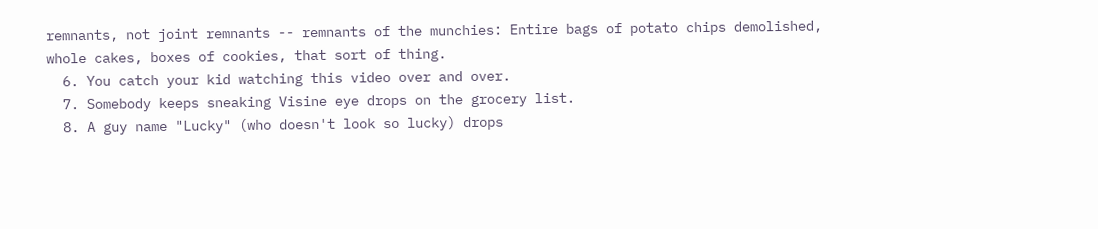remnants, not joint remnants -- remnants of the munchies: Entire bags of potato chips demolished, whole cakes, boxes of cookies, that sort of thing.
  6. You catch your kid watching this video over and over.
  7. Somebody keeps sneaking Visine eye drops on the grocery list.
  8. A guy name "Lucky" (who doesn't look so lucky) drops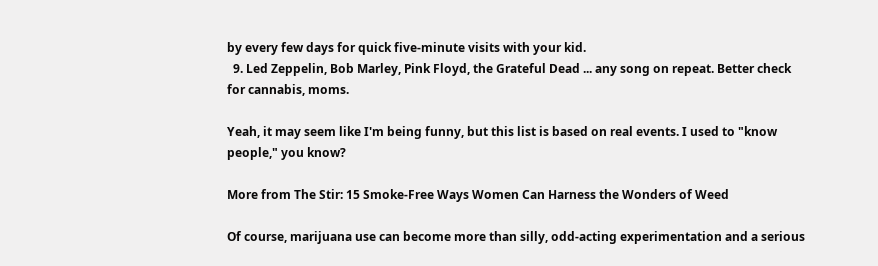by every few days for quick five-minute visits with your kid.
  9. Led Zeppelin, Bob Marley, Pink Floyd, the Grateful Dead ... any song on repeat. Better check for cannabis, moms.

Yeah, it may seem like I'm being funny, but this list is based on real events. I used to "know people," you know?

More from The Stir: 15 Smoke-Free Ways Women Can Harness the Wonders of Weed

Of course, marijuana use can become more than silly, odd-acting experimentation and a serious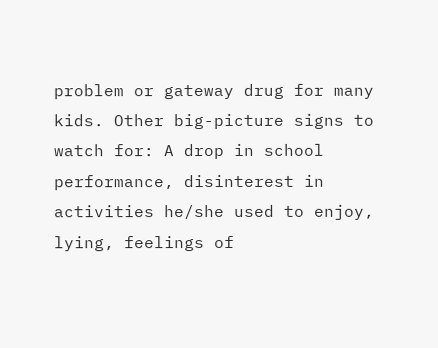problem or gateway drug for many kids. Other big-picture signs to watch for: A drop in school performance, disinterest in activities he/she used to enjoy, lying, feelings of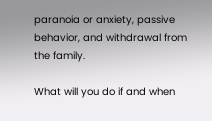paranoia or anxiety, passive behavior, and withdrawal from the family.

What will you do if and when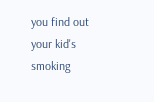you find out your kid's smoking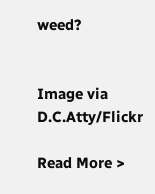weed?


Image via D.C.Atty/Flickr

Read More >